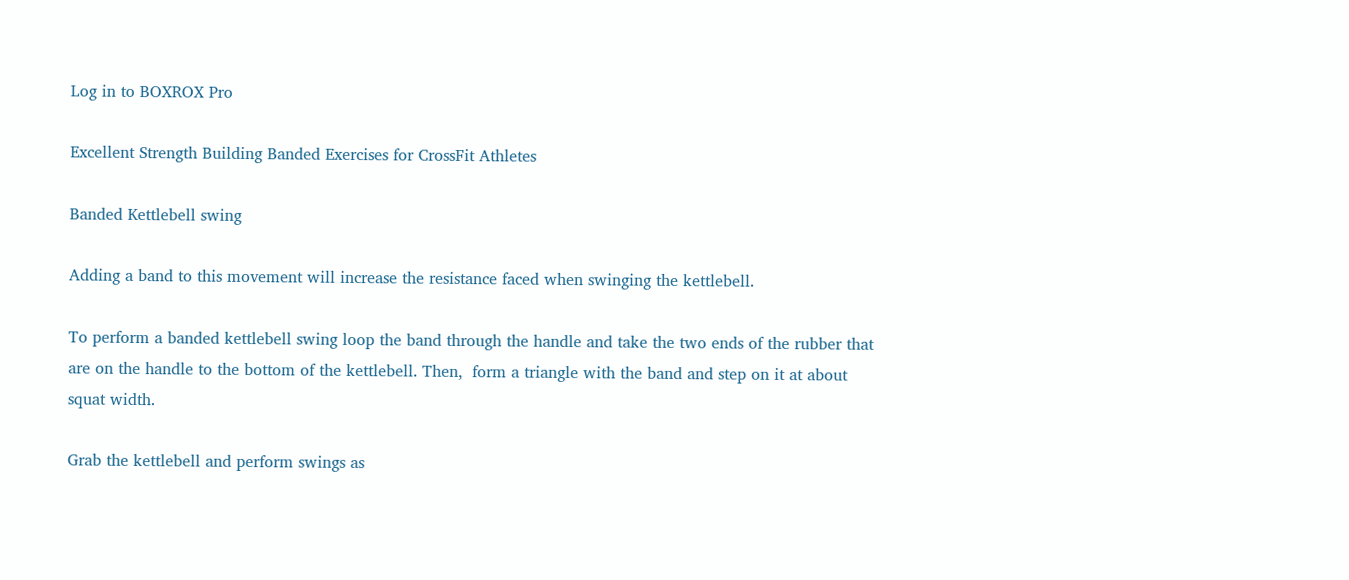Log in to BOXROX Pro

Excellent Strength Building Banded Exercises for CrossFit Athletes

Banded Kettlebell swing

Adding a band to this movement will increase the resistance faced when swinging the kettlebell.

To perform a banded kettlebell swing loop the band through the handle and take the two ends of the rubber that are on the handle to the bottom of the kettlebell. Then,  form a triangle with the band and step on it at about squat width.

Grab the kettlebell and perform swings as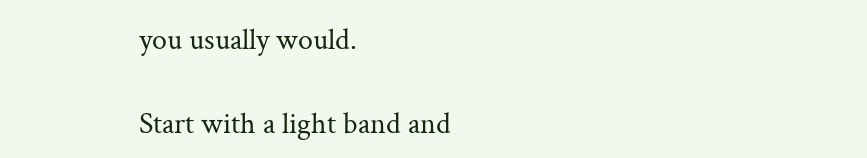you usually would.

Start with a light band and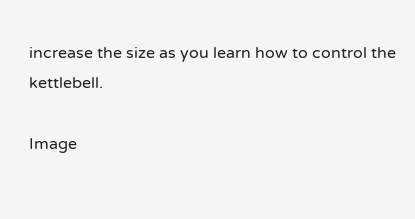increase the size as you learn how to control the kettlebell.

Image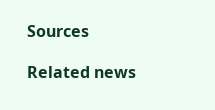Sources

Related news